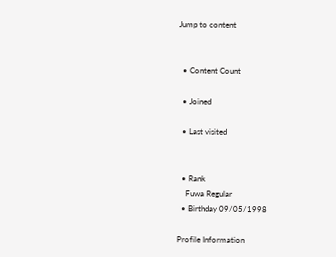Jump to content


  • Content Count

  • Joined

  • Last visited


  • Rank
    Fuwa Regular
  • Birthday 09/05/1998

Profile Information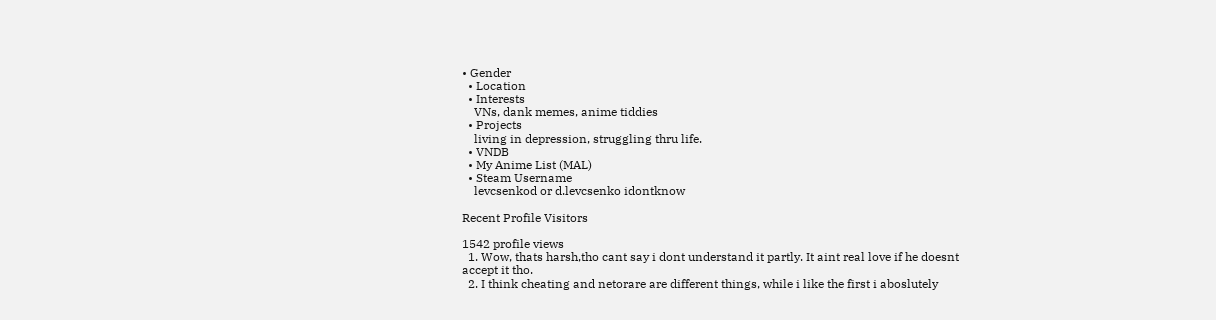• Gender
  • Location
  • Interests
    VNs, dank memes, anime tiddies
  • Projects
    living in depression, struggling thru life.
  • VNDB
  • My Anime List (MAL)
  • Steam Username
    levcsenkod or d.levcsenko idontknow

Recent Profile Visitors

1542 profile views
  1. Wow, thats harsh,tho cant say i dont understand it partly. It aint real love if he doesnt accept it tho.
  2. I think cheating and netorare are different things, while i like the first i aboslutely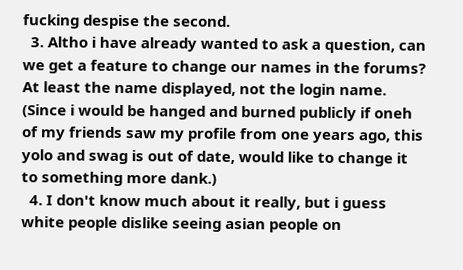fucking despise the second.
  3. Altho i have already wanted to ask a question, can we get a feature to change our names in the forums? At least the name displayed, not the login name. (Since i would be hanged and burned publicly if oneh of my friends saw my profile from one years ago, this yolo and swag is out of date, would like to change it to something more dank.)
  4. I don't know much about it really, but i guess white people dislike seeing asian people on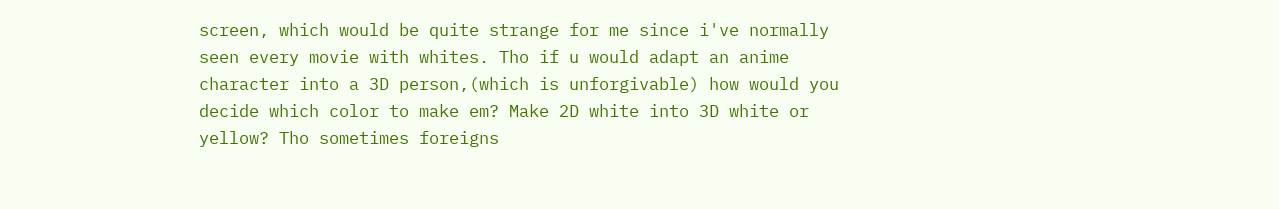screen, which would be quite strange for me since i've normally seen every movie with whites. Tho if u would adapt an anime character into a 3D person,(which is unforgivable) how would you decide which color to make em? Make 2D white into 3D white or yellow? Tho sometimes foreigns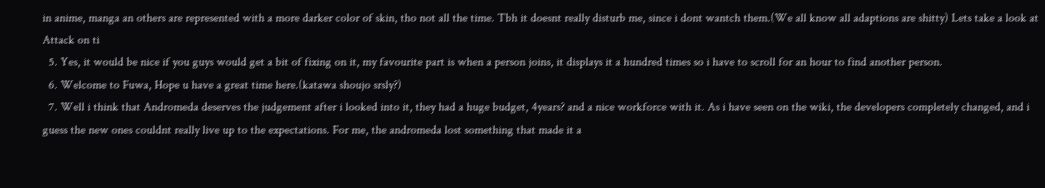in anime, manga an others are represented with a more darker color of skin, tho not all the time. Tbh it doesnt really disturb me, since i dont wantch them.(We all know all adaptions are shitty) Lets take a look at Attack on ti
  5. Yes, it would be nice if you guys would get a bit of fixing on it, my favourite part is when a person joins, it displays it a hundred times so i have to scroll for an hour to find another person.
  6. Welcome to Fuwa, Hope u have a great time here.(katawa shoujo srsly?)
  7. Well i think that Andromeda deserves the judgement after i looked into it, they had a huge budget, 4years? and a nice workforce with it. As i have seen on the wiki, the developers completely changed, and i guess the new ones couldnt really live up to the expectations. For me, the andromeda lost something that made it a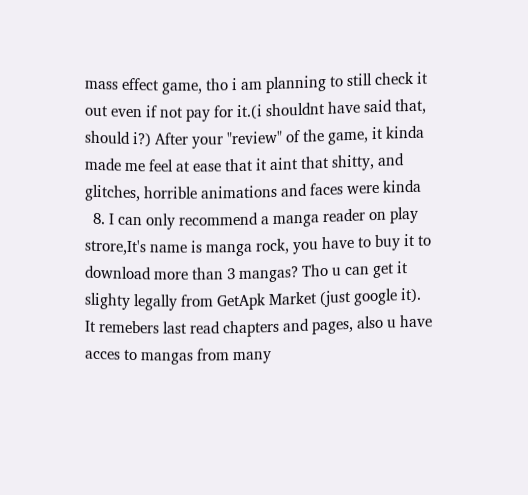mass effect game, tho i am planning to still check it out even if not pay for it.(i shouldnt have said that, should i?) After your "review" of the game, it kinda made me feel at ease that it aint that shitty, and glitches, horrible animations and faces were kinda
  8. I can only recommend a manga reader on play strore,It's name is manga rock, you have to buy it to download more than 3 mangas? Tho u can get it slighty legally from GetApk Market (just google it). It remebers last read chapters and pages, also u have acces to mangas from many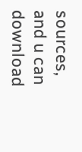sources, and u can download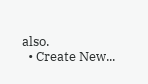also.
  • Create New...